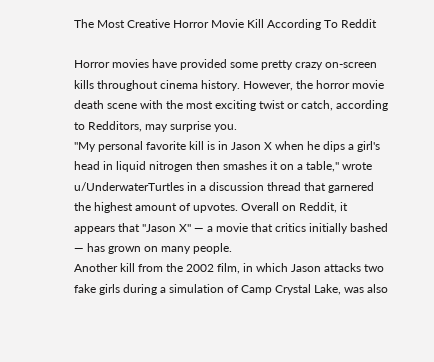The Most Creative Horror Movie Kill According To Reddit

Horror movies have provided some pretty crazy on-screen kills throughout cinema history. However, the horror movie death scene with the most exciting twist or catch, according to Redditors, may surprise you.
"My personal favorite kill is in Jason X when he dips a girl's head in liquid nitrogen then smashes it on a table," wrote u/UnderwaterTurtles in a discussion thread that garnered the highest amount of upvotes. Overall on Reddit, it appears that "Jason X" — a movie that critics initially bashed — has grown on many people.
Another kill from the 2002 film, in which Jason attacks two fake girls during a simulation of Camp Crystal Lake, was also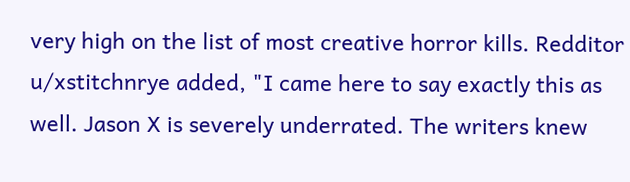very high on the list of most creative horror kills. Redditor u/xstitchnrye added, "I came here to say exactly this as well. Jason X is severely underrated. The writers knew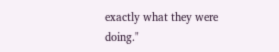exactly what they were doing."